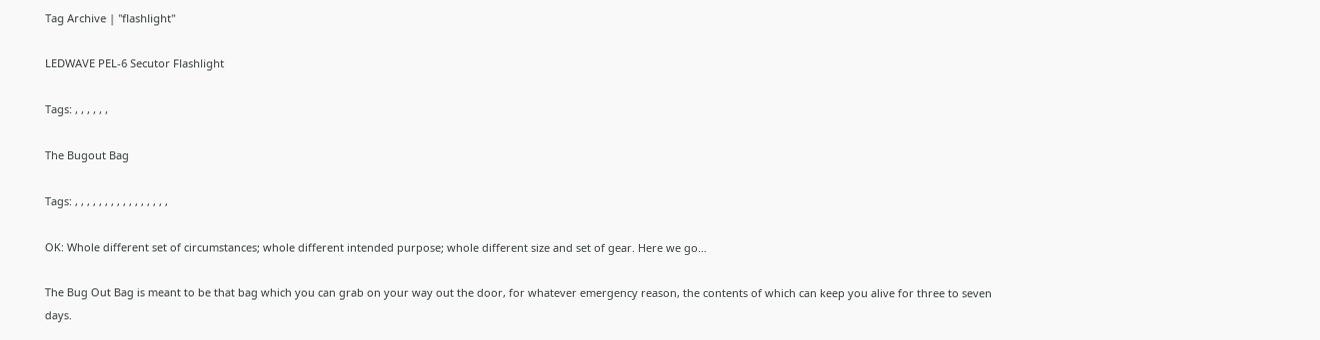Tag Archive | "flashlight"

LEDWAVE PEL-6 Secutor Flashlight

Tags: , , , , , ,

The Bugout Bag

Tags: , , , , , , , , , , , , , , , ,

OK: Whole different set of circumstances; whole different intended purpose; whole different size and set of gear. Here we go…

The Bug Out Bag is meant to be that bag which you can grab on your way out the door, for whatever emergency reason, the contents of which can keep you alive for three to seven days.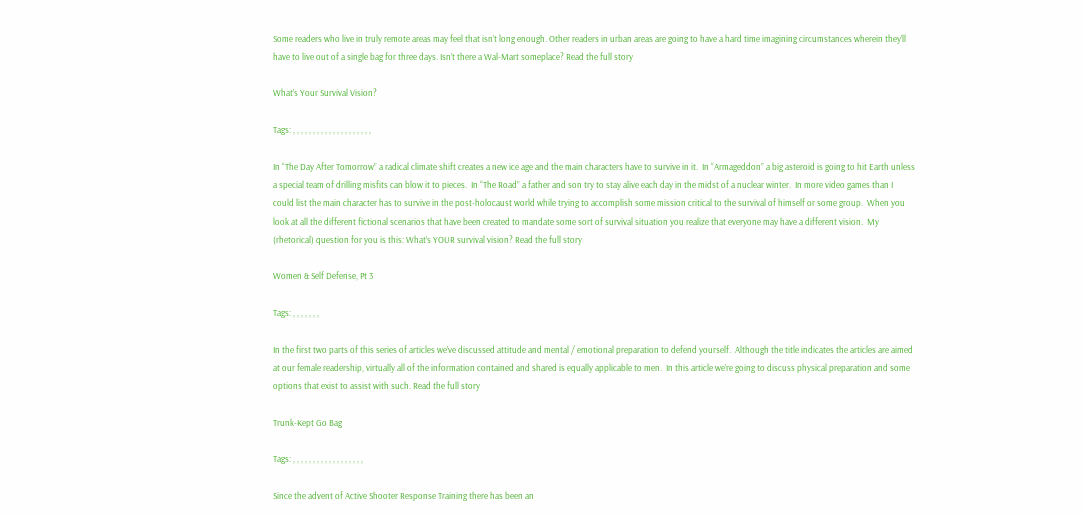Some readers who live in truly remote areas may feel that isn’t long enough. Other readers in urban areas are going to have a hard time imagining circumstances wherein they’ll have to live out of a single bag for three days. Isn’t there a Wal-Mart someplace? Read the full story

What’s Your Survival Vision?

Tags: , , , , , , , , , , , , , , , , , , , ,

In “The Day After Tomorrow” a radical climate shift creates a new ice age and the main characters have to survive in it.  In “Armageddon” a big asteroid is going to hit Earth unless a special team of drilling misfits can blow it to pieces.  In “The Road” a father and son try to stay alive each day in the midst of a nuclear winter.  In more video games than I could list the main character has to survive in the post-holocaust world while trying to accomplish some mission critical to the survival of himself or some group.  When you look at all the different fictional scenarios that have been created to mandate some sort of survival situation you realize that everyone may have a different vision.  My (rhetorical) question for you is this: What’s YOUR survival vision? Read the full story

Women & Self Defense, Pt 3

Tags: , , , , , , ,

In the first two parts of this series of articles we’ve discussed attitude and mental / emotional preparation to defend yourself.  Although the title indicates the articles are aimed at our female readership, virtually all of the information contained and shared is equally applicable to men.  In this article we’re going to discuss physical preparation and some options that exist to assist with such. Read the full story

Trunk-Kept Go Bag

Tags: , , , , , , , , , , , , , , , , , ,

Since the advent of Active Shooter Response Training there has been an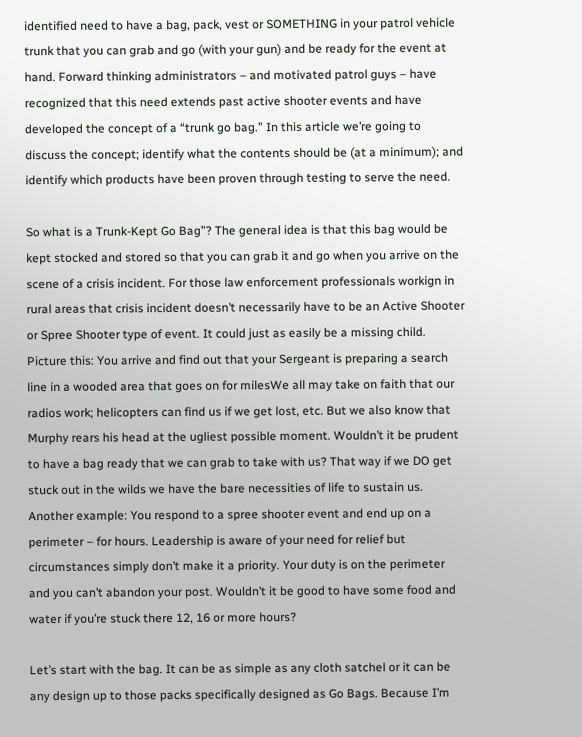identified need to have a bag, pack, vest or SOMETHING in your patrol vehicle trunk that you can grab and go (with your gun) and be ready for the event at hand. Forward thinking administrators – and motivated patrol guys – have recognized that this need extends past active shooter events and have developed the concept of a “trunk go bag.” In this article we’re going to discuss the concept; identify what the contents should be (at a minimum); and identify which products have been proven through testing to serve the need.

So what is a Trunk-Kept Go Bag”? The general idea is that this bag would be kept stocked and stored so that you can grab it and go when you arrive on the scene of a crisis incident. For those law enforcement professionals workign in rural areas that crisis incident doesn’t necessarily have to be an Active Shooter or Spree Shooter type of event. It could just as easily be a missing child. Picture this: You arrive and find out that your Sergeant is preparing a search line in a wooded area that goes on for milesWe all may take on faith that our radios work; helicopters can find us if we get lost, etc. But we also know that Murphy rears his head at the ugliest possible moment. Wouldn’t it be prudent to have a bag ready that we can grab to take with us? That way if we DO get stuck out in the wilds we have the bare necessities of life to sustain us. Another example: You respond to a spree shooter event and end up on a perimeter – for hours. Leadership is aware of your need for relief but circumstances simply don’t make it a priority. Your duty is on the perimeter and you can’t abandon your post. Wouldn’t it be good to have some food and water if you’re stuck there 12, 16 or more hours?

Let’s start with the bag. It can be as simple as any cloth satchel or it can be any design up to those packs specifically designed as Go Bags. Because I’m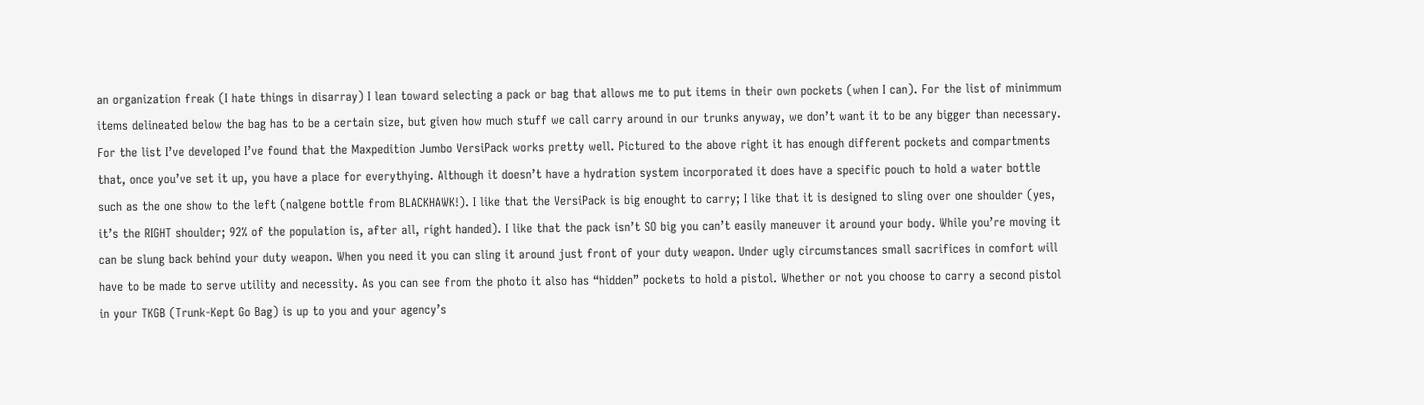an organization freak (I hate things in disarray) I lean toward selecting a pack or bag that allows me to put items in their own pockets (when I can). For the list of minimmum items delineated below the bag has to be a certain size, but given how much stuff we call carry around in our trunks anyway, we don’t want it to be any bigger than necessary. For the list I’ve developed I’ve found that the Maxpedition Jumbo VersiPack works pretty well. Pictured to the above right it has enough different pockets and compartments that, once you’ve set it up, you have a place for everythying. Although it doesn’t have a hydration system incorporated it does have a specific pouch to hold a water bottle such as the one show to the left (nalgene bottle from BLACKHAWK!). I like that the VersiPack is big enought to carry; I like that it is designed to sling over one shoulder (yes, it’s the RIGHT shoulder; 92% of the population is, after all, right handed). I like that the pack isn’t SO big you can’t easily maneuver it around your body. While you’re moving it can be slung back behind your duty weapon. When you need it you can sling it around just front of your duty weapon. Under ugly circumstances small sacrifices in comfort will have to be made to serve utility and necessity. As you can see from the photo it also has “hidden” pockets to hold a pistol. Whether or not you choose to carry a second pistol in your TKGB (Trunk-Kept Go Bag) is up to you and your agency’s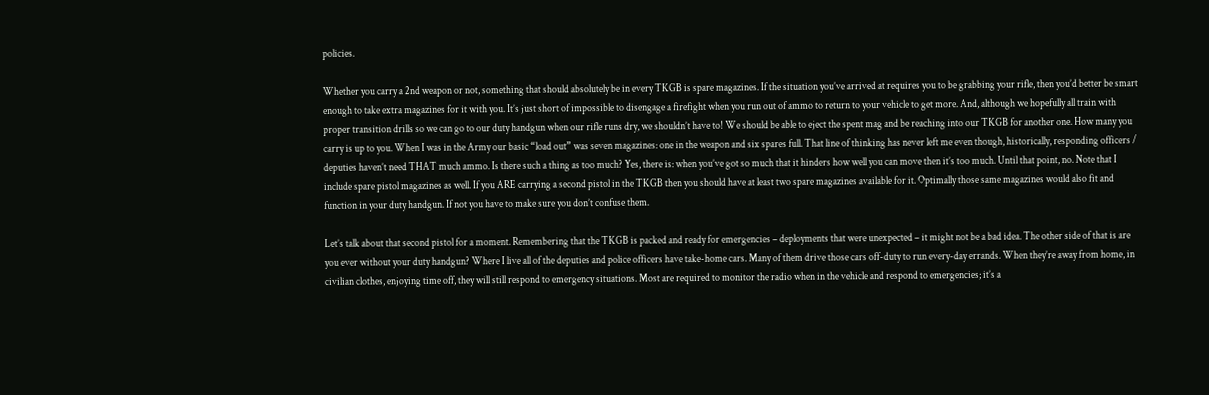policies.

Whether you carry a 2nd weapon or not, something that should absolutely be in every TKGB is spare magazines. If the situation you’ve arrived at requires you to be grabbing your rifle, then you’d better be smart enough to take extra magazines for it with you. It’s just short of impossible to disengage a firefight when you run out of ammo to return to your vehicle to get more. And, although we hopefully all train with proper transition drills so we can go to our duty handgun when our rifle runs dry, we shouldn’t have to! We should be able to eject the spent mag and be reaching into our TKGB for another one. How many you carry is up to you. When I was in the Army our basic “load out” was seven magazines: one in the weapon and six spares full. That line of thinking has never left me even though, historically, responding officers / deputies haven’t need THAT much ammo. Is there such a thing as too much? Yes, there is: when you’ve got so much that it hinders how well you can move then it’s too much. Until that point, no. Note that I include spare pistol magazines as well. If you ARE carrying a second pistol in the TKGB then you should have at least two spare magazines available for it. Optimally those same magazines would also fit and function in your duty handgun. If not you have to make sure you don’t confuse them.

Let’s talk about that second pistol for a moment. Remembering that the TKGB is packed and ready for emergencies – deployments that were unexpected – it might not be a bad idea. The other side of that is are you ever without your duty handgun? Where I live all of the deputies and police officers have take-home cars. Many of them drive those cars off-duty to run every-day errands. When they’re away from home, in civilian clothes, enjoying time off, they will still respond to emergency situations. Most are required to monitor the radio when in the vehicle and respond to emergencies; it’s a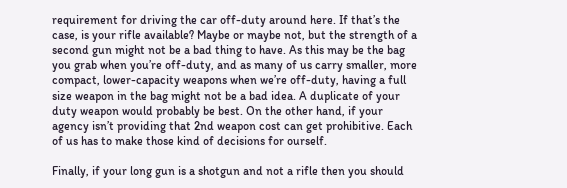requirement for driving the car off-duty around here. If that’s the case, is your rifle available? Maybe or maybe not, but the strength of a second gun might not be a bad thing to have. As this may be the bag you grab when you’re off-duty, and as many of us carry smaller, more compact, lower-capacity weapons when we’re off-duty, having a full size weapon in the bag might not be a bad idea. A duplicate of your duty weapon would probably be best. On the other hand, if your agency isn’t providing that 2nd weapon cost can get prohibitive. Each of us has to make those kind of decisions for ourself.

Finally, if your long gun is a shotgun and not a rifle then you should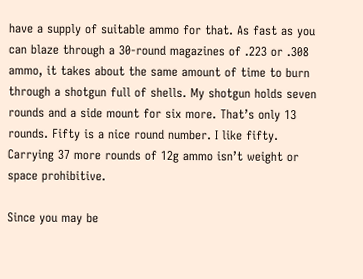have a supply of suitable ammo for that. As fast as you can blaze through a 30-round magazines of .223 or .308 ammo, it takes about the same amount of time to burn through a shotgun full of shells. My shotgun holds seven rounds and a side mount for six more. That’s only 13 rounds. Fifty is a nice round number. I like fifty. Carrying 37 more rounds of 12g ammo isn’t weight or space prohibitive.

Since you may be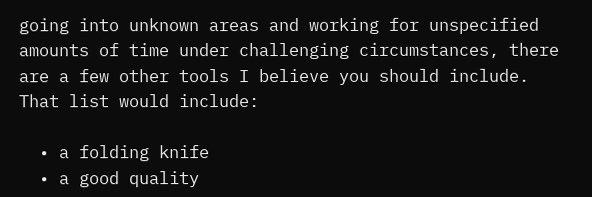going into unknown areas and working for unspecified amounts of time under challenging circumstances, there are a few other tools I believe you should include. That list would include:

  • a folding knife
  • a good quality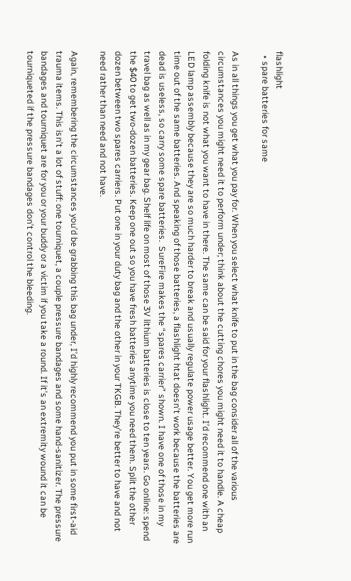flashlight
  • spare batteries for same

As in all things you get what you pay for. When you select what knife to put in the bag consider all of the various circumstances you might need it to perform under; think about the cutting chores you might need it to handle. A cheap folding knife is not what you want to have in there. The same can be said for your flashlight. I’d recommend one with an LED lamp assembly because they are so much harder to break and usually regulate power usage better. You get more run time out of the same batteries. And speaking of those batteries, a flashlight htat doesn’t work because the batteries are dead is useless, so carry some spare batteries.  SureFire makes the “spares carrier” shown. I have one of those in my travel bag as well as in my gear bag. Shelf life on most of those 3V lithium batteries is close to ten years. Go online: spend the $40 to get two-dozen batteries. Keep one out so you have fresh batteries anytime you need them. Split the other dozen between two spares carriers. Put one in your duty bag and the other in your TKGB. They’re better to have and not need rather than need and not have.

Again, remembering the circumstances you’d be grabbing this bag under, I’d highly recommend you put in some first-aid trauma items. This isn’t a lot of stuff: one tourniquet, a couple pressure bandages and some hand-sanitizer. The pressure bandages and tourniquet are for you or your buddy or a victim if you take a round. If it’s an extremity wound it can be tourniqueted if the pressure bandages don’t control the bleeding.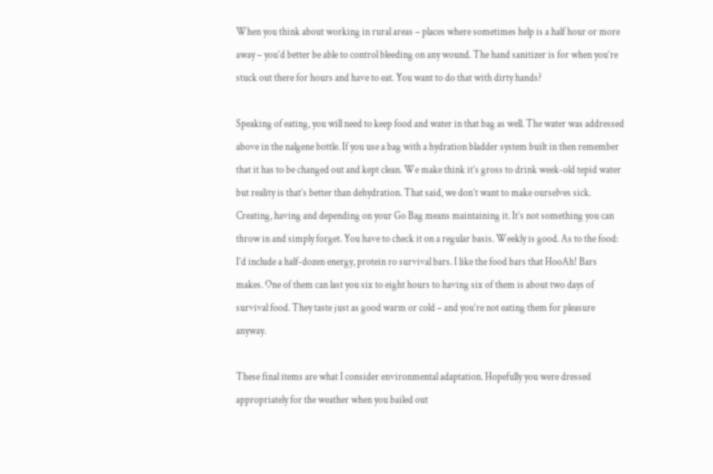When you think about working in rural areas – places where sometimes help is a half hour or more away – you’d better be able to control bleeding on any wound. The hand sanitizer is for when you’re stuck out there for hours and have to eat. You want to do that with dirty hands?

Speaking of eating, you will need to keep food and water in that bag as well. The water was addressed above in the nalgene bottle. If you use a bag with a hydration bladder system built in then remember that it has to be changed out and kept clean. We make think it’s gross to drink week-old tepid water but reality is that’s better than dehydration. That said, we don’t want to make ourselves sick. Creating, having and depending on your Go Bag means maintaining it. It’s not something you can throw in and simply forget. You have to check it on a regular basis. Weekly is good. As to the food: I’d include a half-dozen energy, protein ro survival bars. I like the food bars that HooAh! Bars makes. One of them can last you six to eight hours to having six of them is about two days of survival food. They taste just as good warm or cold – and you’re not eating them for pleasure anyway.

These final items are what I consider environmental adaptation. Hopefully you were dressed appropriately for the weather when you bailed out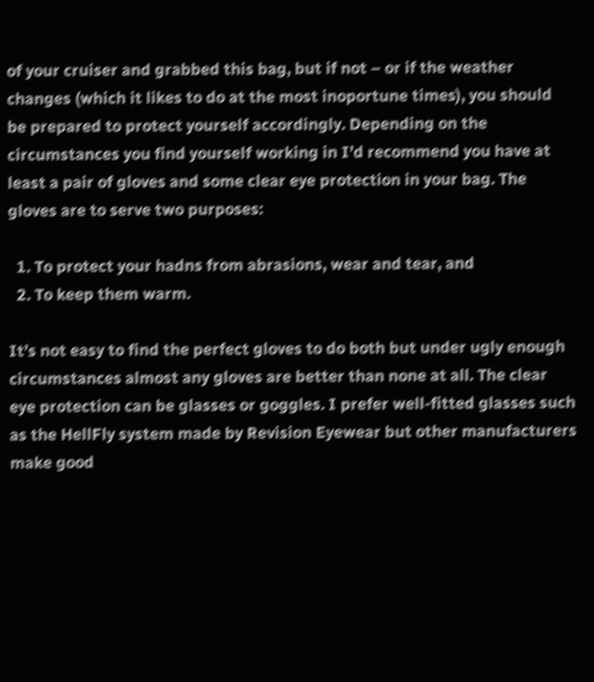of your cruiser and grabbed this bag, but if not – or if the weather changes (which it likes to do at the most inoportune times), you should be prepared to protect yourself accordingly. Depending on the circumstances you find yourself working in I’d recommend you have at least a pair of gloves and some clear eye protection in your bag. The gloves are to serve two purposes:

  1. To protect your hadns from abrasions, wear and tear, and
  2. To keep them warm.

It’s not easy to find the perfect gloves to do both but under ugly enough circumstances almost any gloves are better than none at all. The clear eye protection can be glasses or goggles. I prefer well-fitted glasses such as the HellFly system made by Revision Eyewear but other manufacturers make good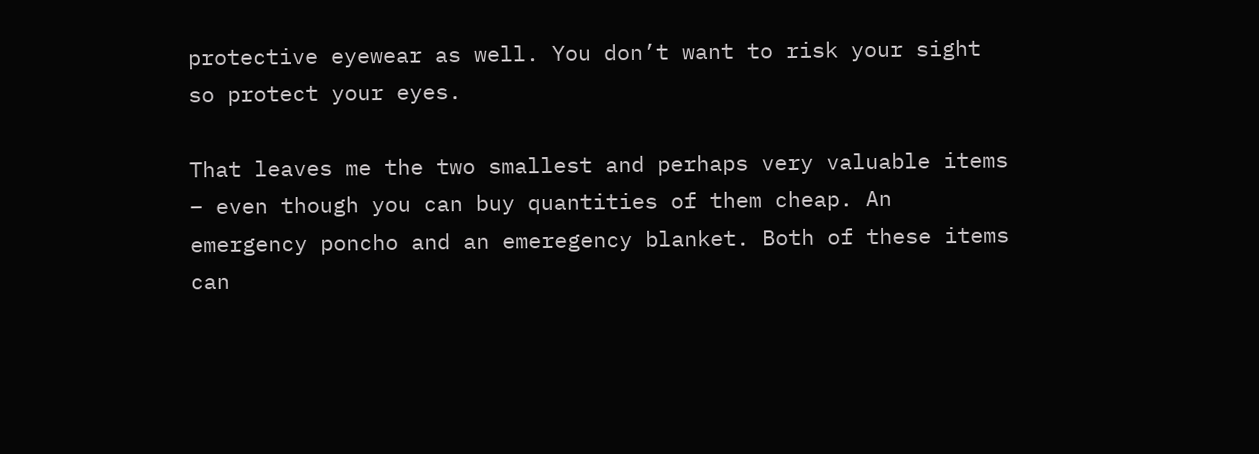protective eyewear as well. You don’t want to risk your sight so protect your eyes.

That leaves me the two smallest and perhaps very valuable items – even though you can buy quantities of them cheap. An emergency poncho and an emeregency blanket. Both of these items can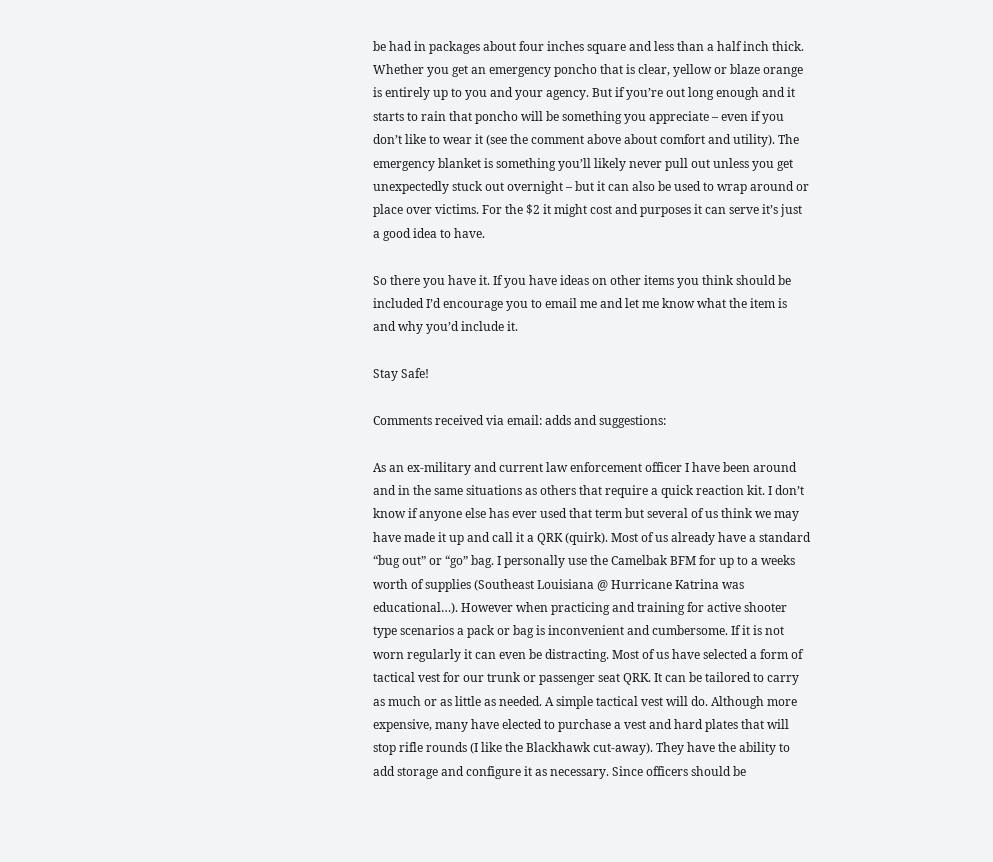be had in packages about four inches square and less than a half inch thick. Whether you get an emergency poncho that is clear, yellow or blaze orange is entirely up to you and your agency. But if you’re out long enough and it starts to rain that poncho will be something you appreciate – even if you don’t like to wear it (see the comment above about comfort and utility). The emergency blanket is something you’ll likely never pull out unless you get unexpectedly stuck out overnight – but it can also be used to wrap around or place over victims. For the $2 it might cost and purposes it can serve it’s just a good idea to have.

So there you have it. If you have ideas on other items you think should be included I’d encourage you to email me and let me know what the item is and why you’d include it.

Stay Safe!

Comments received via email: adds and suggestions:

As an ex-military and current law enforcement officer I have been around and in the same situations as others that require a quick reaction kit. I don’t know if anyone else has ever used that term but several of us think we may have made it up and call it a QRK (quirk). Most of us already have a standard “bug out” or “go” bag. I personally use the Camelbak BFM for up to a weeks worth of supplies (Southeast Louisiana @ Hurricane Katrina was educational…). However when practicing and training for active shooter type scenarios a pack or bag is inconvenient and cumbersome. If it is not worn regularly it can even be distracting. Most of us have selected a form of tactical vest for our trunk or passenger seat QRK. It can be tailored to carry as much or as little as needed. A simple tactical vest will do. Although more expensive, many have elected to purchase a vest and hard plates that will stop rifle rounds (I like the Blackhawk cut-away). They have the ability to add storage and configure it as necessary. Since officers should be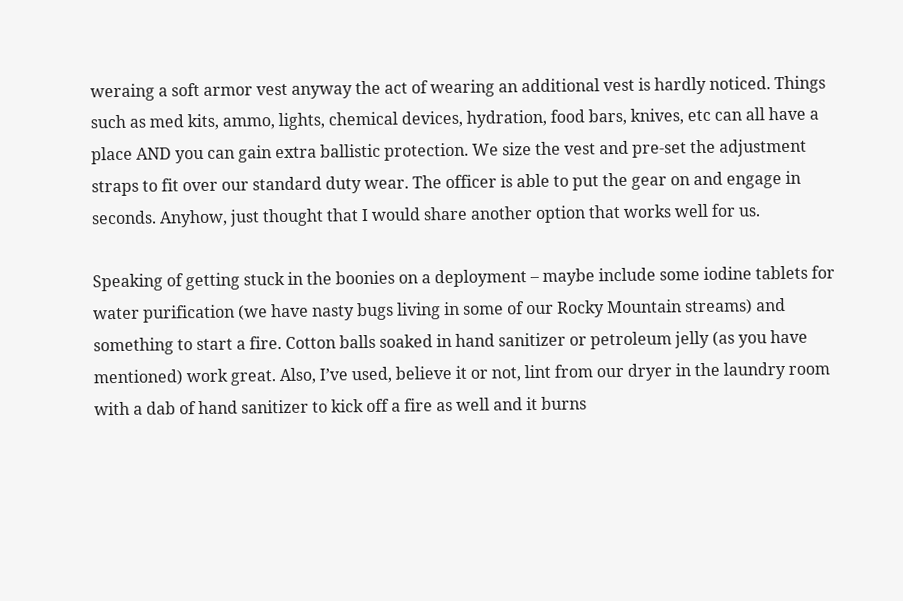weraing a soft armor vest anyway the act of wearing an additional vest is hardly noticed. Things such as med kits, ammo, lights, chemical devices, hydration, food bars, knives, etc can all have a place AND you can gain extra ballistic protection. We size the vest and pre-set the adjustment straps to fit over our standard duty wear. The officer is able to put the gear on and engage in seconds. Anyhow, just thought that I would share another option that works well for us.

Speaking of getting stuck in the boonies on a deployment – maybe include some iodine tablets for water purification (we have nasty bugs living in some of our Rocky Mountain streams) and something to start a fire. Cotton balls soaked in hand sanitizer or petroleum jelly (as you have mentioned) work great. Also, I’ve used, believe it or not, lint from our dryer in the laundry room with a dab of hand sanitizer to kick off a fire as well and it burns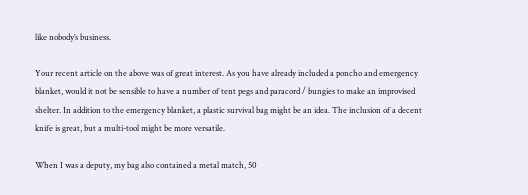like nobody’s business.

Your recent article on the above was of great interest. As you have already included a poncho and emergency blanket, would it not be sensible to have a number of tent pegs and paracord / bungies to make an improvised shelter. In addition to the emergency blanket, a plastic survival bag might be an idea. The inclusion of a decent knife is great, but a multi-tool might be more versatile.

When I was a deputy, my bag also contained a metal match, 50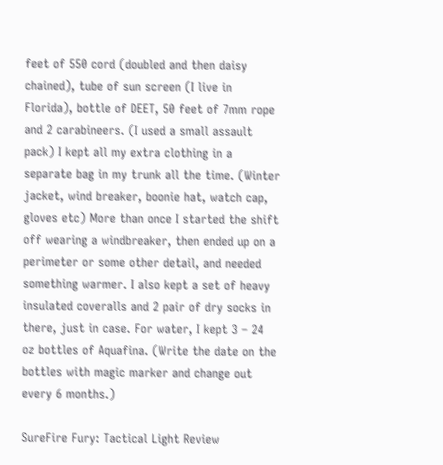feet of 550 cord (doubled and then daisy chained), tube of sun screen (I live in Florida), bottle of DEET, 50 feet of 7mm rope and 2 carabineers. (I used a small assault pack) I kept all my extra clothing in a separate bag in my trunk all the time. (Winter jacket, wind breaker, boonie hat, watch cap, gloves etc) More than once I started the shift off wearing a windbreaker, then ended up on a perimeter or some other detail, and needed something warmer. I also kept a set of heavy insulated coveralls and 2 pair of dry socks in there, just in case. For water, I kept 3 – 24 oz bottles of Aquafina. (Write the date on the bottles with magic marker and change out every 6 months.)

SureFire Fury: Tactical Light Review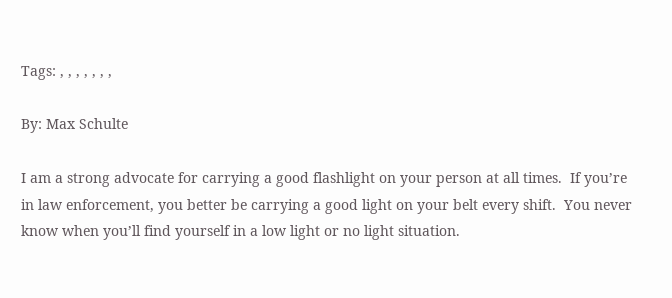Tags: , , , , , , ,

By: Max Schulte

I am a strong advocate for carrying a good flashlight on your person at all times.  If you’re in law enforcement, you better be carrying a good light on your belt every shift.  You never know when you’ll find yourself in a low light or no light situation.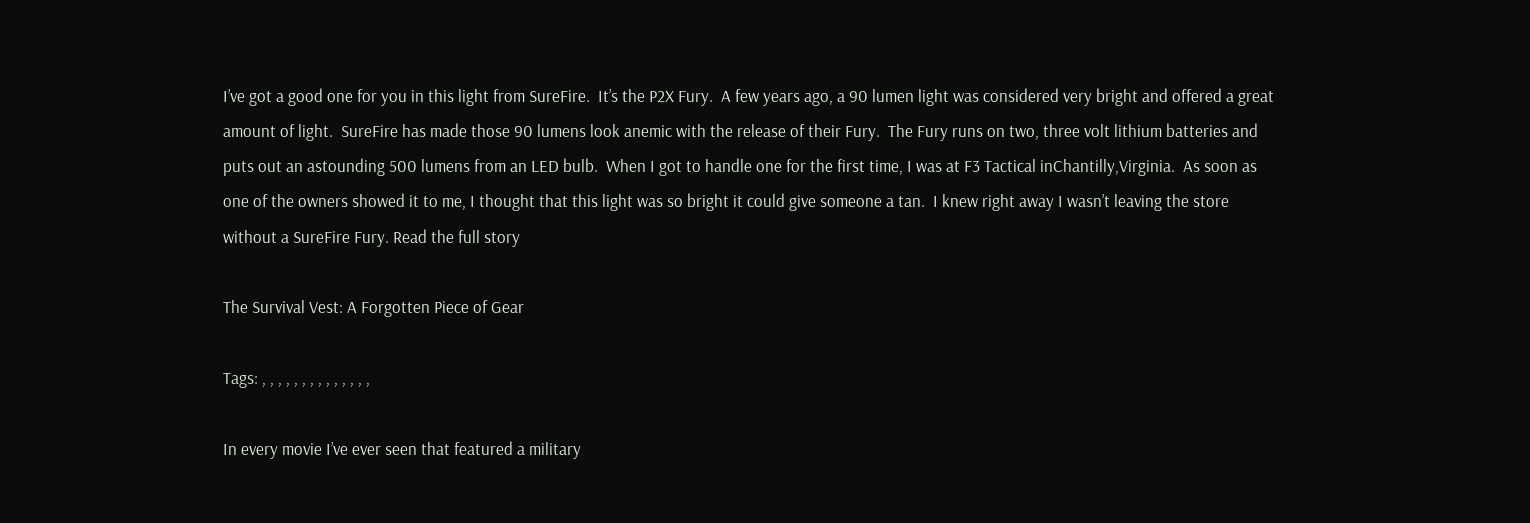I’ve got a good one for you in this light from SureFire.  It’s the P2X Fury.  A few years ago, a 90 lumen light was considered very bright and offered a great amount of light.  SureFire has made those 90 lumens look anemic with the release of their Fury.  The Fury runs on two, three volt lithium batteries and puts out an astounding 500 lumens from an LED bulb.  When I got to handle one for the first time, I was at F3 Tactical inChantilly,Virginia.  As soon as one of the owners showed it to me, I thought that this light was so bright it could give someone a tan.  I knew right away I wasn’t leaving the store without a SureFire Fury. Read the full story

The Survival Vest: A Forgotten Piece of Gear

Tags: , , , , , , , , , , , , , ,

In every movie I’ve ever seen that featured a military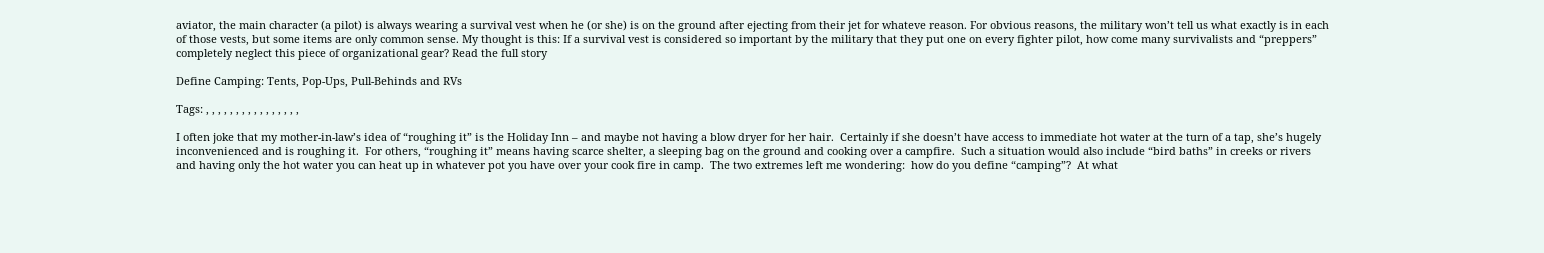aviator, the main character (a pilot) is always wearing a survival vest when he (or she) is on the ground after ejecting from their jet for whateve reason. For obvious reasons, the military won’t tell us what exactly is in each of those vests, but some items are only common sense. My thought is this: If a survival vest is considered so important by the military that they put one on every fighter pilot, how come many survivalists and “preppers” completely neglect this piece of organizational gear? Read the full story

Define Camping: Tents, Pop-Ups, Pull-Behinds and RVs

Tags: , , , , , , , , , , , , , , , ,

I often joke that my mother-in-law’s idea of “roughing it” is the Holiday Inn – and maybe not having a blow dryer for her hair.  Certainly if she doesn’t have access to immediate hot water at the turn of a tap, she’s hugely inconvenienced and is roughing it.  For others, “roughing it” means having scarce shelter, a sleeping bag on the ground and cooking over a campfire.  Such a situation would also include “bird baths” in creeks or rivers and having only the hot water you can heat up in whatever pot you have over your cook fire in camp.  The two extremes left me wondering:  how do you define “camping”?  At what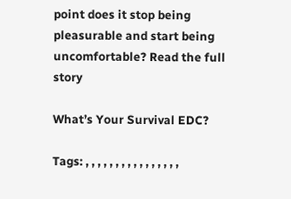point does it stop being pleasurable and start being uncomfortable? Read the full story

What’s Your Survival EDC?

Tags: , , , , , , , , , , , , , , , ,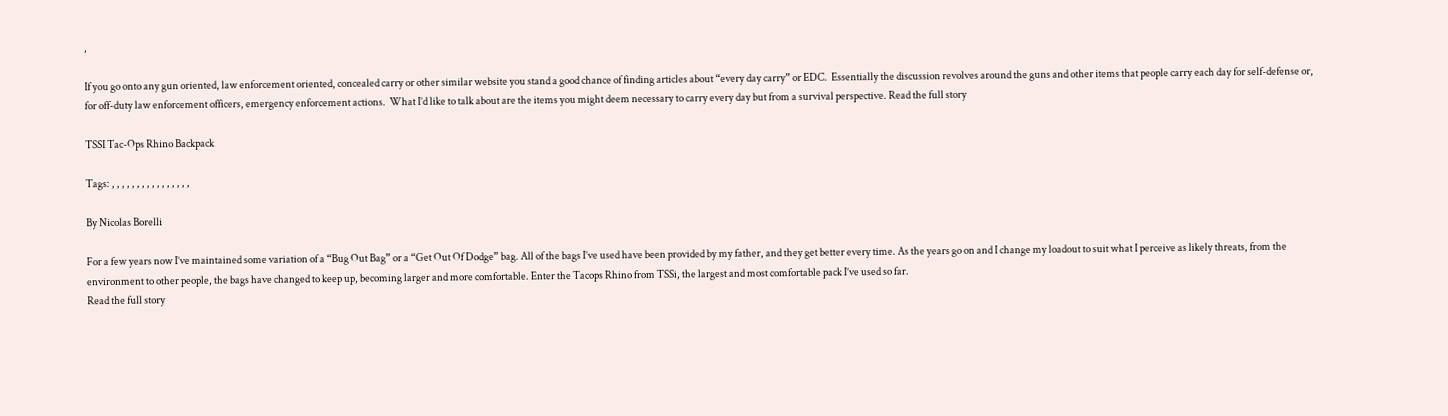,

If you go onto any gun oriented, law enforcement oriented, concealed carry or other similar website you stand a good chance of finding articles about “every day carry” or EDC.  Essentially the discussion revolves around the guns and other items that people carry each day for self-defense or, for off-duty law enforcement officers, emergency enforcement actions.  What I’d like to talk about are the items you might deem necessary to carry every day but from a survival perspective. Read the full story

TSSI Tac-Ops Rhino Backpack

Tags: , , , , , , , , , , , , , , , ,

By Nicolas Borelli

For a few years now I’ve maintained some variation of a “Bug Out Bag” or a “Get Out Of Dodge” bag. All of the bags I’ve used have been provided by my father, and they get better every time. As the years go on and I change my loadout to suit what I perceive as likely threats, from the environment to other people, the bags have changed to keep up, becoming larger and more comfortable. Enter the Tacops Rhino from TSSi, the largest and most comfortable pack I’ve used so far.
Read the full story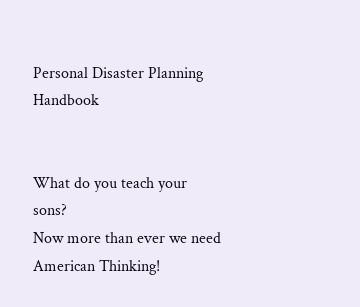Personal Disaster Planning Handbook


What do you teach your sons?
Now more than ever we need American Thinking!